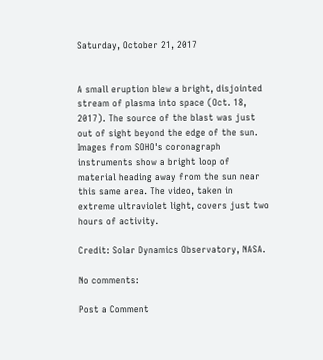Saturday, October 21, 2017


A small eruption blew a bright, disjointed stream of plasma into space (Oct. 18, 2017). The source of the blast was just out of sight beyond the edge of the sun. Images from SOHO's coronagraph instruments show a bright loop of material heading away from the sun near this same area. The video, taken in extreme ultraviolet light, covers just two hours of activity.

Credit: Solar Dynamics Observatory, NASA.

No comments:

Post a Comment